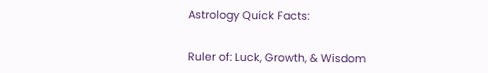Astrology Quick Facts:


Ruler of: Luck, Growth, & Wisdom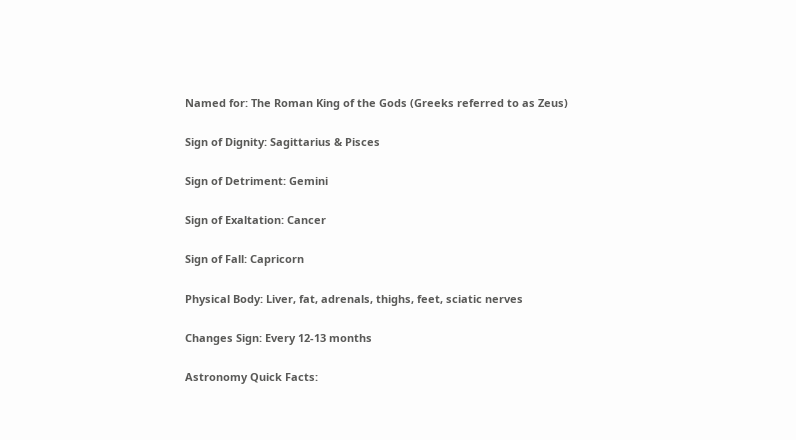Named for: The Roman King of the Gods (Greeks referred to as Zeus)

Sign of Dignity: Sagittarius & Pisces

Sign of Detriment: Gemini

Sign of Exaltation: Cancer

Sign of Fall: Capricorn

Physical Body: Liver, fat, adrenals, thighs, feet, sciatic nerves

Changes Sign: Every 12-13 months

Astronomy Quick Facts: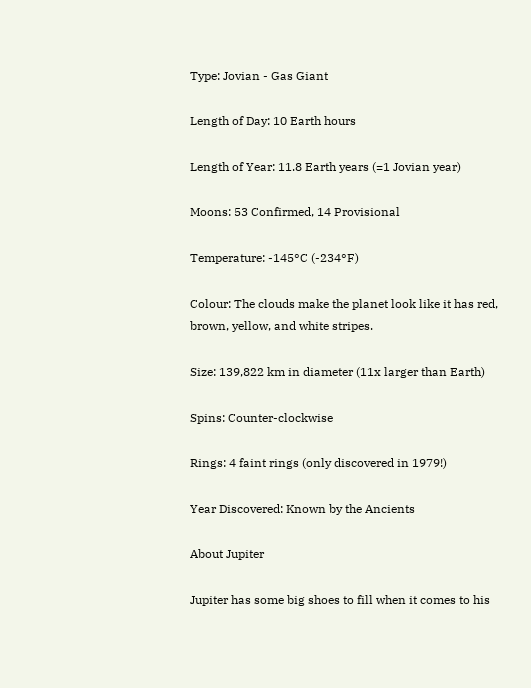Type: Jovian - Gas Giant

Length of Day: 10 Earth hours

Length of Year: 11.8 Earth years (=1 Jovian year)

Moons: 53 Confirmed, 14 Provisional

Temperature: -145°C (-234°F)

Colour: The clouds make the planet look like it has red, brown, yellow, and white stripes.

Size: 139,822 km in diameter (11x larger than Earth)

Spins: Counter-clockwise

Rings: 4 faint rings (only discovered in 1979!)

Year Discovered: Known by the Ancients

About Jupiter

Jupiter has some big shoes to fill when it comes to his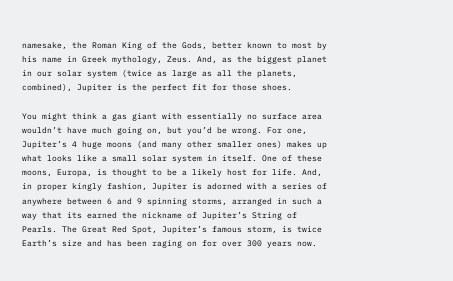namesake, the Roman King of the Gods, better known to most by his name in Greek mythology, Zeus. And, as the biggest planet in our solar system (twice as large as all the planets, combined), Jupiter is the perfect fit for those shoes.

You might think a gas giant with essentially no surface area wouldn’t have much going on, but you’d be wrong. For one, Jupiter’s 4 huge moons (and many other smaller ones) makes up what looks like a small solar system in itself. One of these moons, Europa, is thought to be a likely host for life. And, in proper kingly fashion, Jupiter is adorned with a series of anywhere between 6 and 9 spinning storms, arranged in such a way that its earned the nickname of Jupiter’s String of Pearls. The Great Red Spot, Jupiter’s famous storm, is twice Earth’s size and has been raging on for over 300 years now.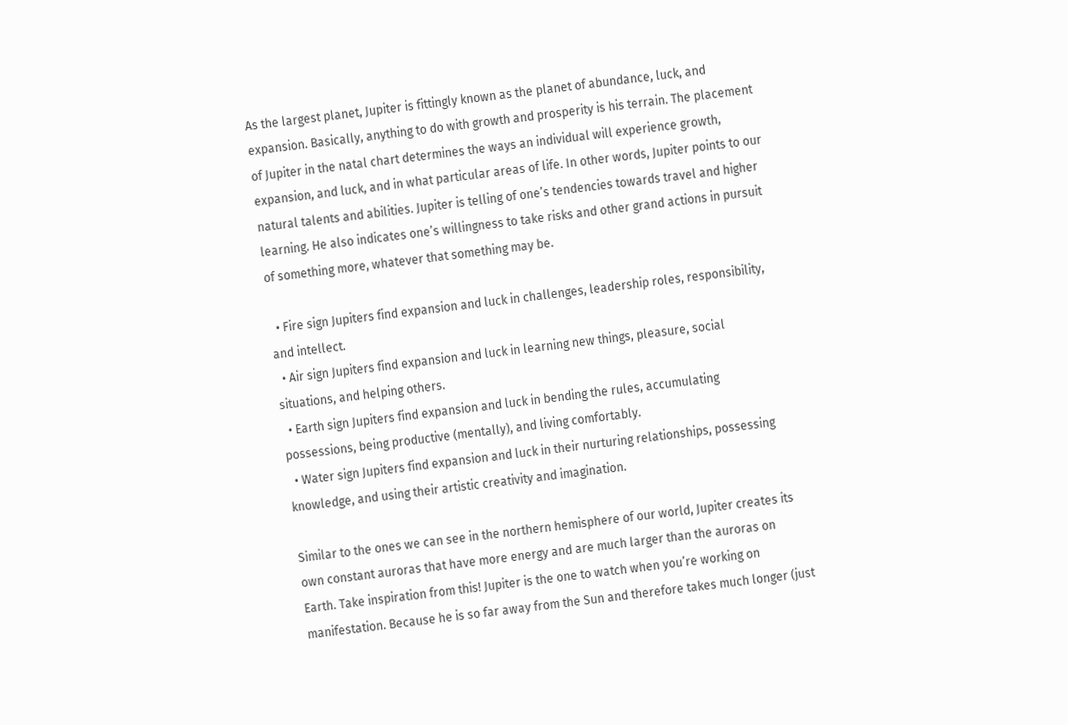As the largest planet, Jupiter is fittingly known as the planet of abundance, luck, and expansion. Basically, anything to do with growth and prosperity is his terrain. The placement of Jupiter in the natal chart determines the ways an individual will experience growth, expansion, and luck, and in what particular areas of life. In other words, Jupiter points to our natural talents and abilities. Jupiter is telling of one’s tendencies towards travel and higher learning. He also indicates one’s willingness to take risks and other grand actions in pursuit of something more, whatever that something may be.

  • Fire sign Jupiters find expansion and luck in challenges, leadership roles, responsibility, and intellect.
  • Air sign Jupiters find expansion and luck in learning new things, pleasure, social situations, and helping others.
  • Earth sign Jupiters find expansion and luck in bending the rules, accumulating possessions, being productive (mentally), and living comfortably.
  • Water sign Jupiters find expansion and luck in their nurturing relationships, possessing knowledge, and using their artistic creativity and imagination.

Similar to the ones we can see in the northern hemisphere of our world, Jupiter creates its own constant auroras that have more energy and are much larger than the auroras on Earth. Take inspiration from this! Jupiter is the one to watch when you’re working on manifestation. Because he is so far away from the Sun and therefore takes much longer (just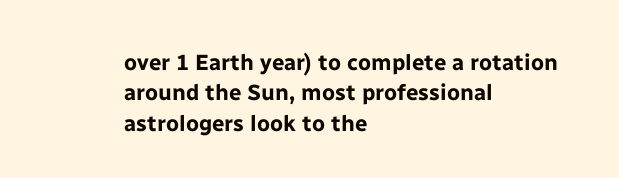over 1 Earth year) to complete a rotation around the Sun, most professional astrologers look to the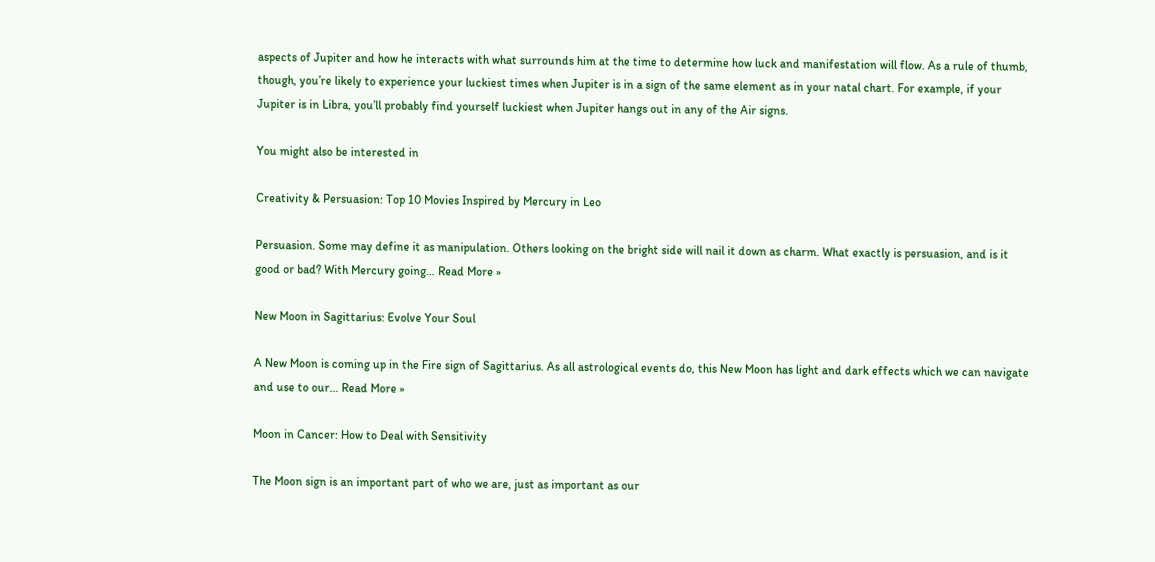aspects of Jupiter and how he interacts with what surrounds him at the time to determine how luck and manifestation will flow. As a rule of thumb, though, you’re likely to experience your luckiest times when Jupiter is in a sign of the same element as in your natal chart. For example, if your Jupiter is in Libra, you’ll probably find yourself luckiest when Jupiter hangs out in any of the Air signs.

You might also be interested in

Creativity & Persuasion: Top 10 Movies Inspired by Mercury in Leo

Persuasion. Some may define it as manipulation. Others looking on the bright side will nail it down as charm. What exactly is persuasion, and is it good or bad? With Mercury going… Read More »

New Moon in Sagittarius: Evolve Your Soul

A New Moon is coming up in the Fire sign of Sagittarius. As all astrological events do, this New Moon has light and dark effects which we can navigate and use to our… Read More »

Moon in Cancer: How to Deal with Sensitivity

The Moon sign is an important part of who we are, just as important as our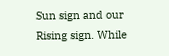Sun sign and our Rising sign. While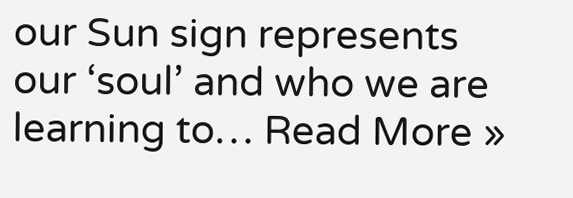our Sun sign represents our ‘soul’ and who we are learning to… Read More »